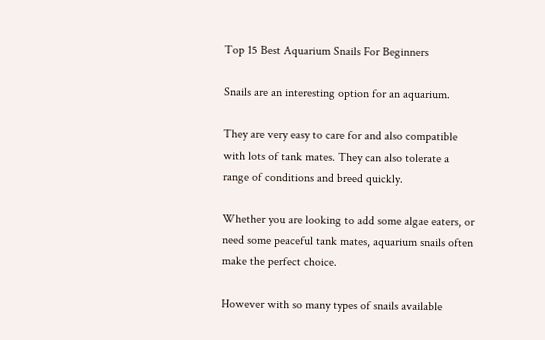Top 15 Best Aquarium Snails For Beginners

Snails are an interesting option for an aquarium.

They are very easy to care for and also compatible with lots of tank mates. They can also tolerate a range of conditions and breed quickly.

Whether you are looking to add some algae eaters, or need some peaceful tank mates, aquarium snails often make the perfect choice.

However with so many types of snails available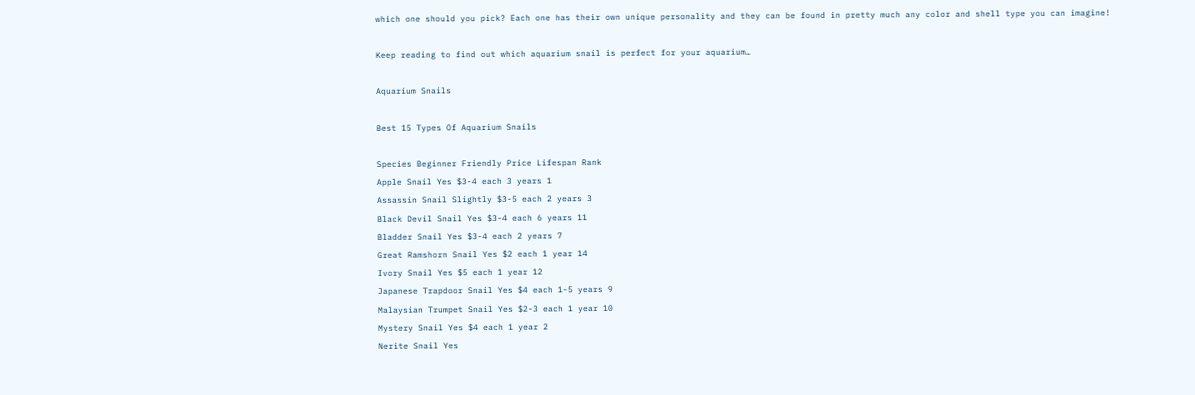which one should you pick? Each one has their own unique personality and they can be found in pretty much any color and shell type you can imagine!

Keep reading to find out which aquarium snail is perfect for your aquarium…

Aquarium Snails

Best 15 Types Of Aquarium Snails

Species Beginner Friendly Price Lifespan Rank
Apple Snail Yes $3-4 each 3 years 1
Assassin Snail Slightly $3-5 each 2 years 3
Black Devil Snail Yes $3-4 each 6 years 11
Bladder Snail Yes $3-4 each 2 years 7
Great Ramshorn Snail Yes $2 each 1 year 14
Ivory Snail Yes $5 each 1 year 12
Japanese Trapdoor Snail Yes $4 each 1-5 years 9
Malaysian Trumpet Snail Yes $2-3 each 1 year 10
Mystery Snail Yes $4 each 1 year 2
Nerite Snail Yes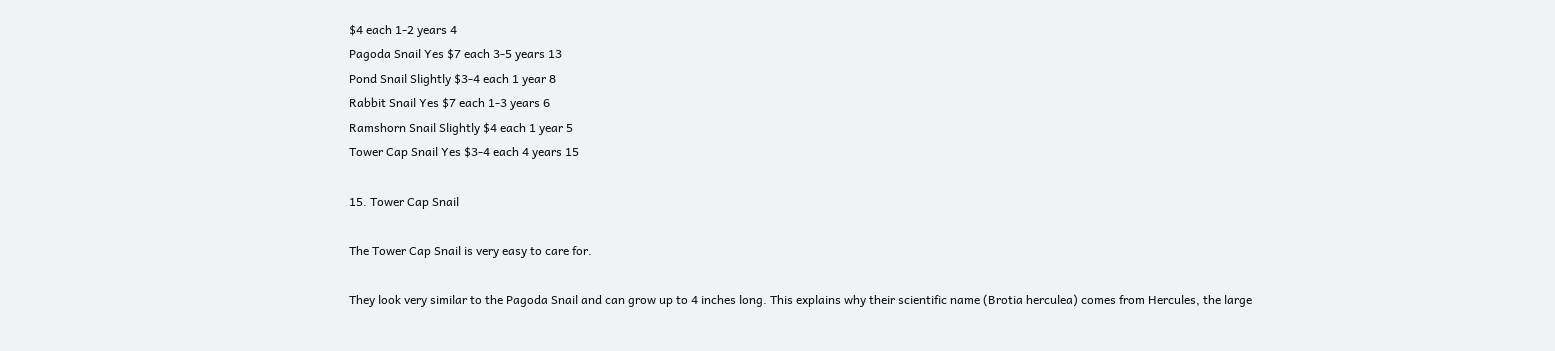$4 each 1-2 years 4
Pagoda Snail Yes $7 each 3-5 years 13
Pond Snail Slightly $3-4 each 1 year 8
Rabbit Snail Yes $7 each 1-3 years 6
Ramshorn Snail Slightly $4 each 1 year 5
Tower Cap Snail Yes $3-4 each 4 years 15

15. Tower Cap Snail

The Tower Cap Snail is very easy to care for.

They look very similar to the Pagoda Snail and can grow up to 4 inches long. This explains why their scientific name (Brotia herculea) comes from Hercules, the large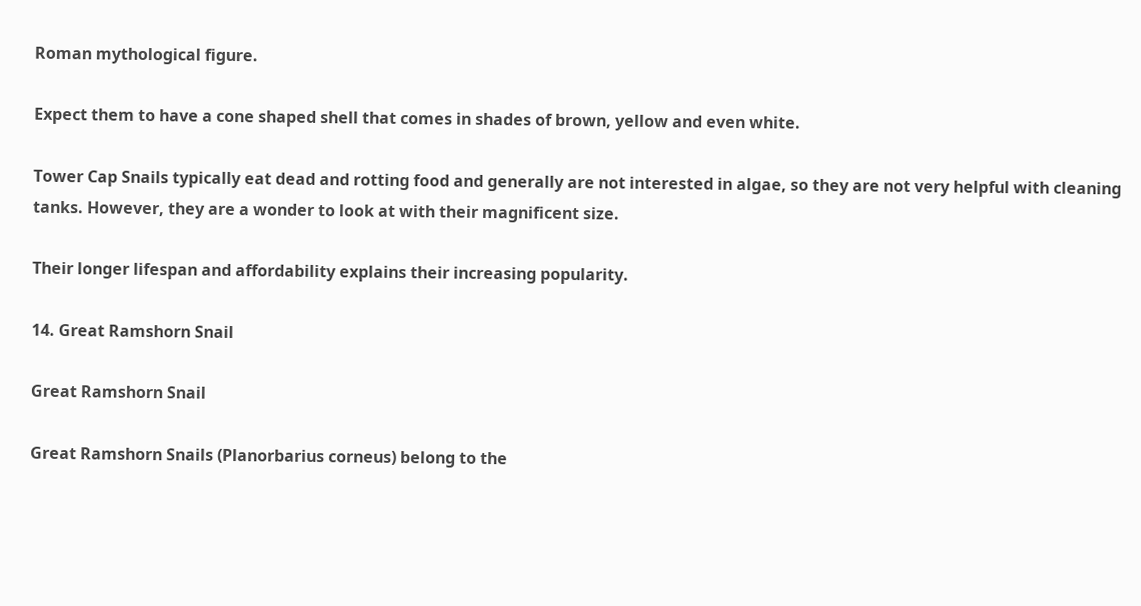Roman mythological figure.

Expect them to have a cone shaped shell that comes in shades of brown, yellow and even white.

Tower Cap Snails typically eat dead and rotting food and generally are not interested in algae, so they are not very helpful with cleaning tanks. However, they are a wonder to look at with their magnificent size.

Their longer lifespan and affordability explains their increasing popularity.

14. Great Ramshorn Snail

Great Ramshorn Snail

Great Ramshorn Snails (Planorbarius corneus) belong to the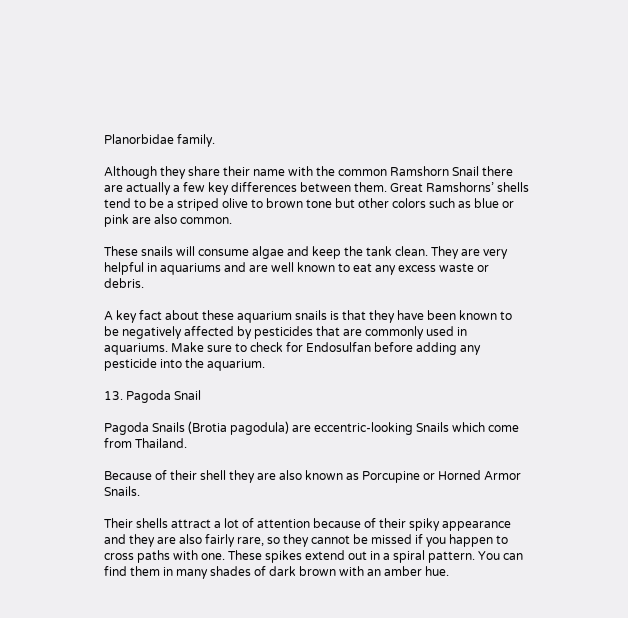Planorbidae family.

Although they share their name with the common Ramshorn Snail there are actually a few key differences between them. Great Ramshorns’ shells tend to be a striped olive to brown tone but other colors such as blue or pink are also common.

These snails will consume algae and keep the tank clean. They are very helpful in aquariums and are well known to eat any excess waste or debris.

A key fact about these aquarium snails is that they have been known to be negatively affected by pesticides that are commonly used in aquariums. Make sure to check for Endosulfan before adding any pesticide into the aquarium.

13. Pagoda Snail

Pagoda Snails (Brotia pagodula) are eccentric-looking Snails which come from Thailand.

Because of their shell they are also known as Porcupine or Horned Armor Snails.

Their shells attract a lot of attention because of their spiky appearance and they are also fairly rare, so they cannot be missed if you happen to cross paths with one. These spikes extend out in a spiral pattern. You can find them in many shades of dark brown with an amber hue.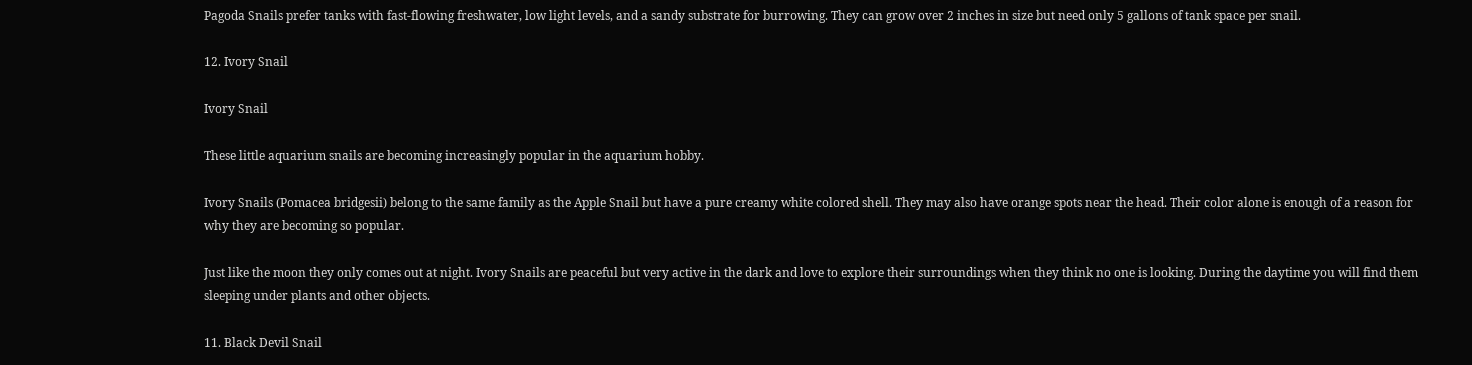Pagoda Snails prefer tanks with fast-flowing freshwater, low light levels, and a sandy substrate for burrowing. They can grow over 2 inches in size but need only 5 gallons of tank space per snail.

12. Ivory Snail

Ivory Snail

These little aquarium snails are becoming increasingly popular in the aquarium hobby.

Ivory Snails (Pomacea bridgesii) belong to the same family as the Apple Snail but have a pure creamy white colored shell. They may also have orange spots near the head. Their color alone is enough of a reason for why they are becoming so popular.

Just like the moon they only comes out at night. Ivory Snails are peaceful but very active in the dark and love to explore their surroundings when they think no one is looking. During the daytime you will find them sleeping under plants and other objects.

11. Black Devil Snail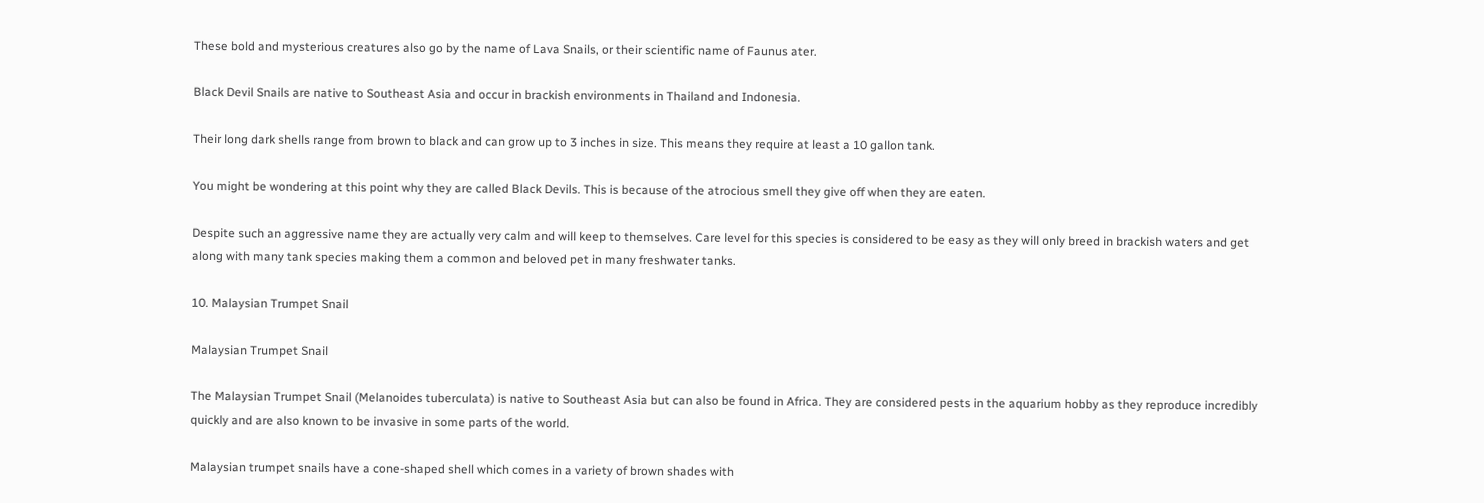These bold and mysterious creatures also go by the name of Lava Snails, or their scientific name of Faunus ater.

Black Devil Snails are native to Southeast Asia and occur in brackish environments in Thailand and Indonesia.

Their long dark shells range from brown to black and can grow up to 3 inches in size. This means they require at least a 10 gallon tank.

You might be wondering at this point why they are called Black Devils. This is because of the atrocious smell they give off when they are eaten.

Despite such an aggressive name they are actually very calm and will keep to themselves. Care level for this species is considered to be easy as they will only breed in brackish waters and get along with many tank species making them a common and beloved pet in many freshwater tanks.

10. Malaysian Trumpet Snail

Malaysian Trumpet Snail

The Malaysian Trumpet Snail (Melanoides tuberculata) is native to Southeast Asia but can also be found in Africa. They are considered pests in the aquarium hobby as they reproduce incredibly quickly and are also known to be invasive in some parts of the world.

Malaysian trumpet snails have a cone-shaped shell which comes in a variety of brown shades with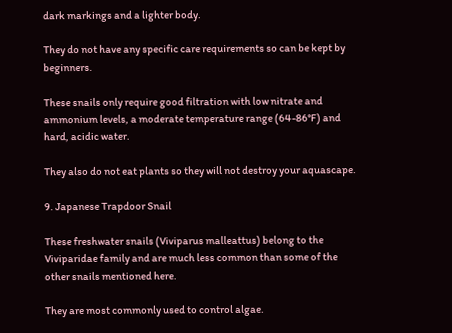dark markings and a lighter body.

They do not have any specific care requirements so can be kept by beginners.

These snails only require good filtration with low nitrate and ammonium levels, a moderate temperature range (64-86°F) and hard, acidic water.

They also do not eat plants so they will not destroy your aquascape.

9. Japanese Trapdoor Snail

These freshwater snails (Viviparus malleattus) belong to the Viviparidae family and are much less common than some of the other snails mentioned here.

They are most commonly used to control algae.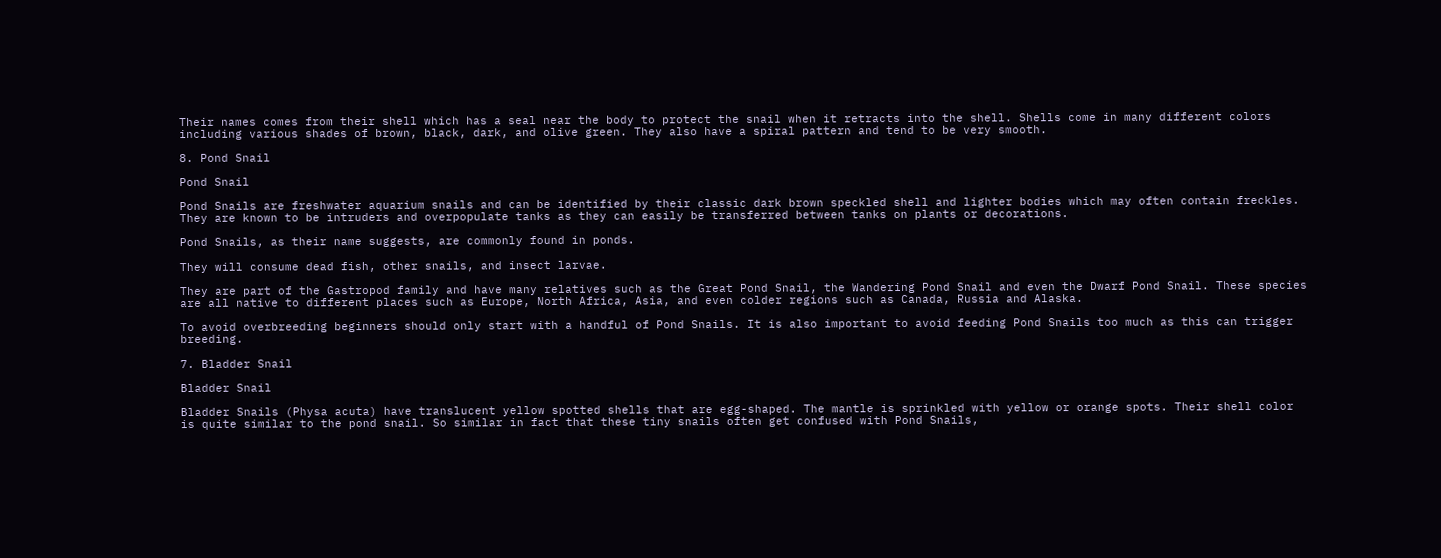Their names comes from their shell which has a seal near the body to protect the snail when it retracts into the shell. Shells come in many different colors including various shades of brown, black, dark, and olive green. They also have a spiral pattern and tend to be very smooth.

8. Pond Snail

Pond Snail

Pond Snails are freshwater aquarium snails and can be identified by their classic dark brown speckled shell and lighter bodies which may often contain freckles. They are known to be intruders and overpopulate tanks as they can easily be transferred between tanks on plants or decorations.

Pond Snails, as their name suggests, are commonly found in ponds.

They will consume dead fish, other snails, and insect larvae.

They are part of the Gastropod family and have many relatives such as the Great Pond Snail, the Wandering Pond Snail and even the Dwarf Pond Snail. These species are all native to different places such as Europe, North Africa, Asia, and even colder regions such as Canada, Russia and Alaska.

To avoid overbreeding beginners should only start with a handful of Pond Snails. It is also important to avoid feeding Pond Snails too much as this can trigger breeding.

7. Bladder Snail

Bladder Snail

Bladder Snails (Physa acuta) have translucent yellow spotted shells that are egg-shaped. The mantle is sprinkled with yellow or orange spots. Their shell color is quite similar to the pond snail. So similar in fact that these tiny snails often get confused with Pond Snails,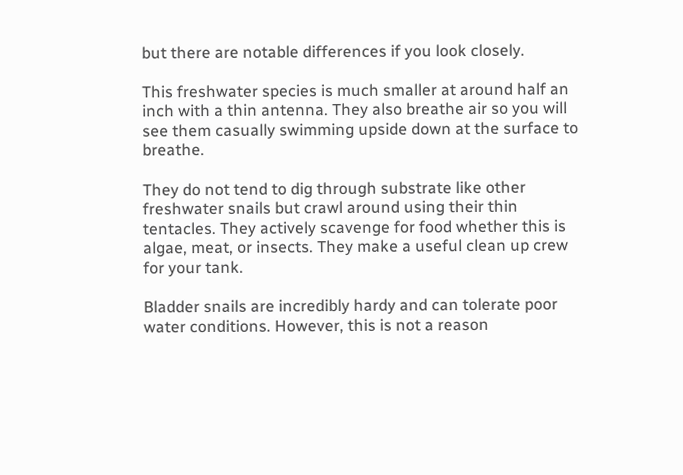but there are notable differences if you look closely.

This freshwater species is much smaller at around half an inch with a thin antenna. They also breathe air so you will see them casually swimming upside down at the surface to breathe.

They do not tend to dig through substrate like other freshwater snails but crawl around using their thin tentacles. They actively scavenge for food whether this is algae, meat, or insects. They make a useful clean up crew for your tank.

Bladder snails are incredibly hardy and can tolerate poor water conditions. However, this is not a reason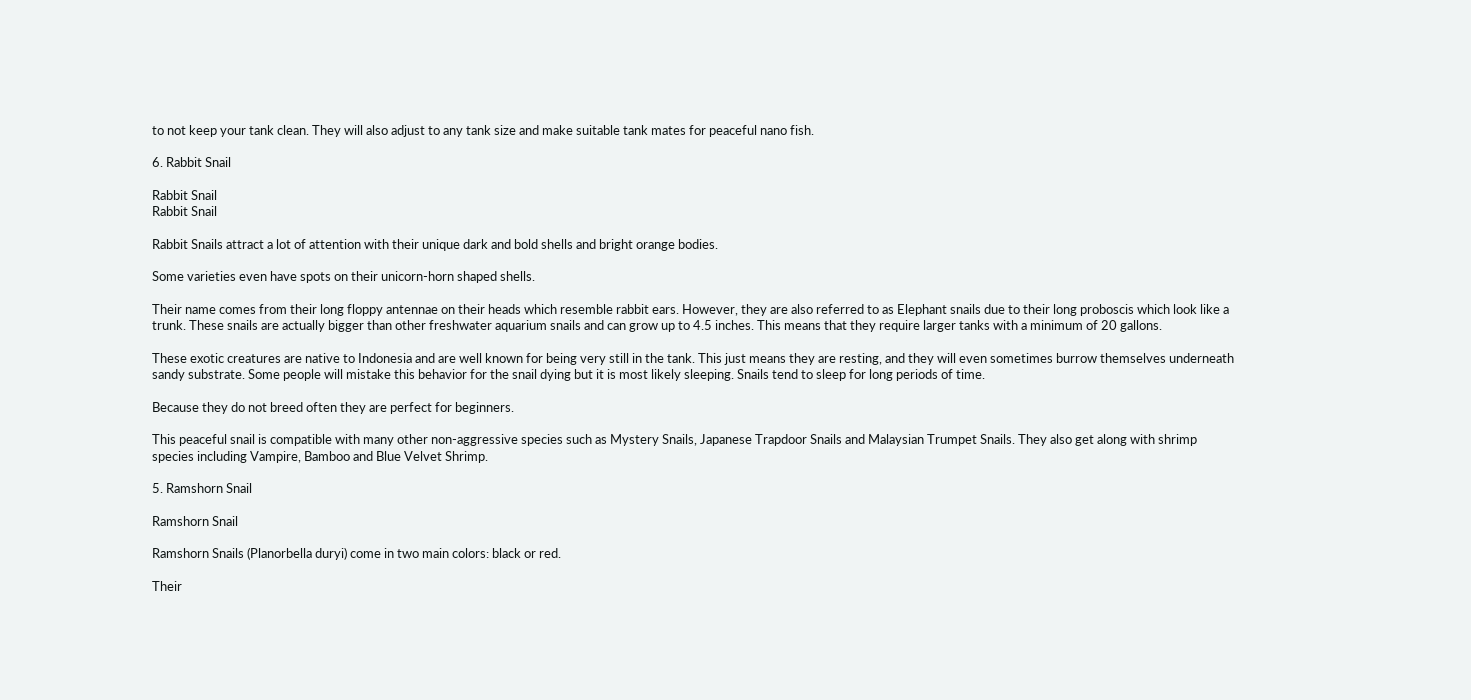to not keep your tank clean. They will also adjust to any tank size and make suitable tank mates for peaceful nano fish.

6. Rabbit Snail

Rabbit Snail
Rabbit Snail

Rabbit Snails attract a lot of attention with their unique dark and bold shells and bright orange bodies.

Some varieties even have spots on their unicorn-horn shaped shells.

Their name comes from their long floppy antennae on their heads which resemble rabbit ears. However, they are also referred to as Elephant snails due to their long proboscis which look like a trunk. These snails are actually bigger than other freshwater aquarium snails and can grow up to 4.5 inches. This means that they require larger tanks with a minimum of 20 gallons.

These exotic creatures are native to Indonesia and are well known for being very still in the tank. This just means they are resting, and they will even sometimes burrow themselves underneath sandy substrate. Some people will mistake this behavior for the snail dying but it is most likely sleeping. Snails tend to sleep for long periods of time.

Because they do not breed often they are perfect for beginners.

This peaceful snail is compatible with many other non-aggressive species such as Mystery Snails, Japanese Trapdoor Snails and Malaysian Trumpet Snails. They also get along with shrimp species including Vampire, Bamboo and Blue Velvet Shrimp.

5. Ramshorn Snail

Ramshorn Snail

Ramshorn Snails (Planorbella duryi) come in two main colors: black or red.

Their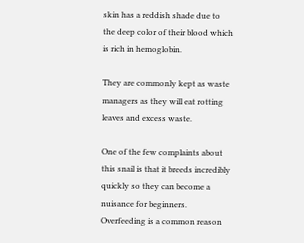skin has a reddish shade due to the deep color of their blood which is rich in hemoglobin.

They are commonly kept as waste managers as they will eat rotting leaves and excess waste.

One of the few complaints about this snail is that it breeds incredibly quickly so they can become a nuisance for beginners. Overfeeding is a common reason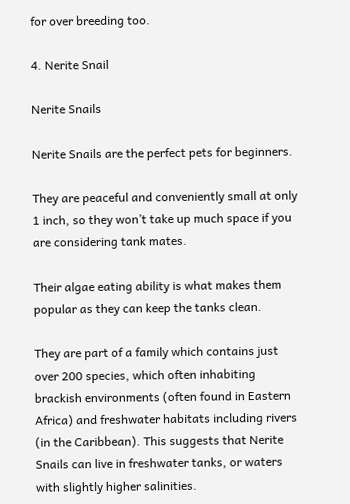for over breeding too.

4. Nerite Snail

Nerite Snails

Nerite Snails are the perfect pets for beginners.

They are peaceful and conveniently small at only 1 inch, so they won’t take up much space if you are considering tank mates.

Their algae eating ability is what makes them popular as they can keep the tanks clean.

They are part of a family which contains just over 200 species, which often inhabiting brackish environments (often found in Eastern Africa) and freshwater habitats including rivers (in the Caribbean). This suggests that Nerite Snails can live in freshwater tanks, or waters with slightly higher salinities.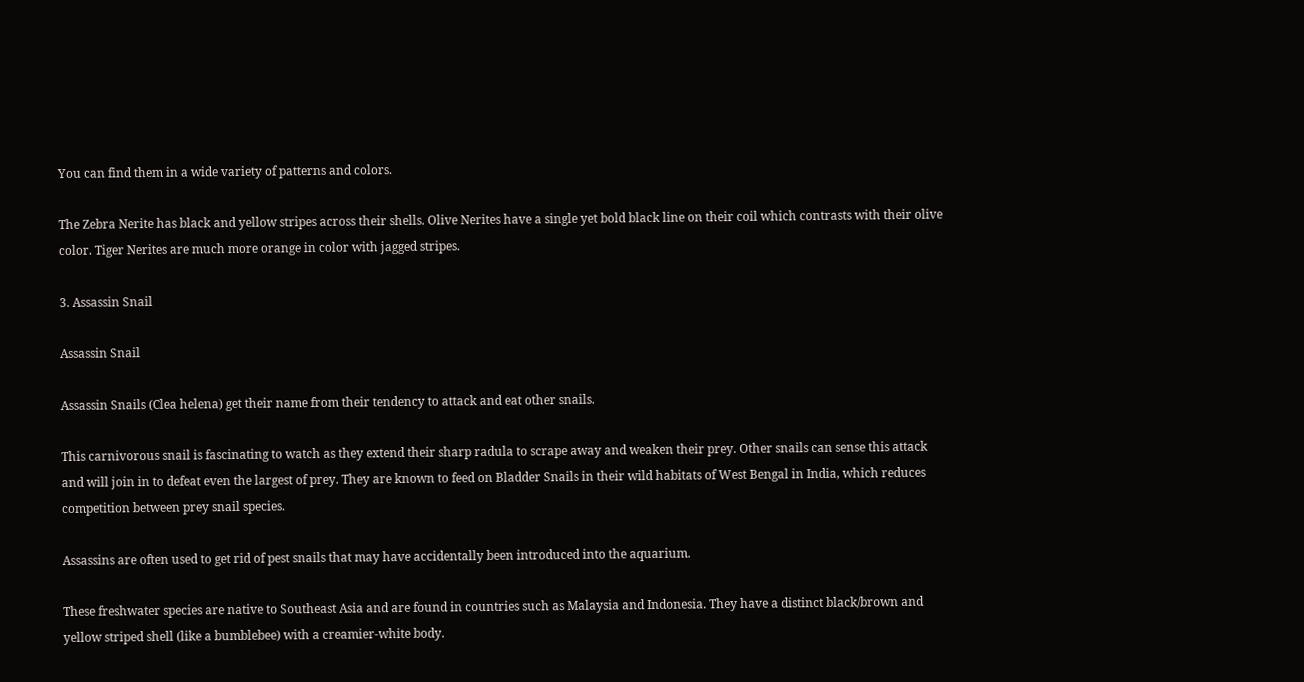You can find them in a wide variety of patterns and colors.

The Zebra Nerite has black and yellow stripes across their shells. Olive Nerites have a single yet bold black line on their coil which contrasts with their olive color. Tiger Nerites are much more orange in color with jagged stripes.

3. Assassin Snail

Assassin Snail

Assassin Snails (Clea helena) get their name from their tendency to attack and eat other snails.

This carnivorous snail is fascinating to watch as they extend their sharp radula to scrape away and weaken their prey. Other snails can sense this attack and will join in to defeat even the largest of prey. They are known to feed on Bladder Snails in their wild habitats of West Bengal in India, which reduces competition between prey snail species.

Assassins are often used to get rid of pest snails that may have accidentally been introduced into the aquarium.

These freshwater species are native to Southeast Asia and are found in countries such as Malaysia and Indonesia. They have a distinct black/brown and yellow striped shell (like a bumblebee) with a creamier-white body.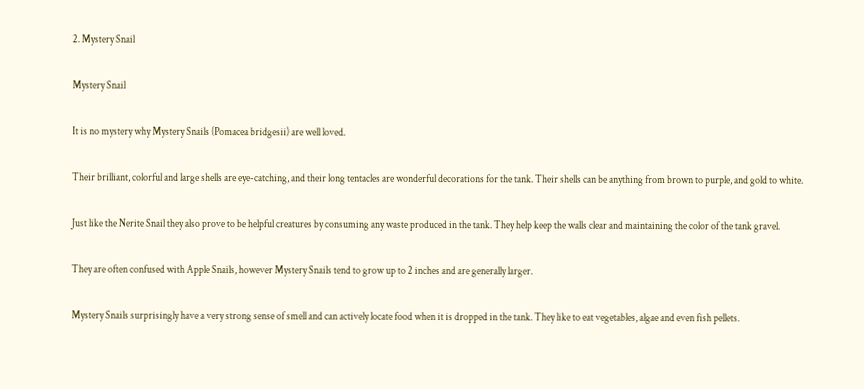2. Mystery Snail

Mystery Snail

It is no mystery why Mystery Snails (Pomacea bridgesii) are well loved.

Their brilliant, colorful and large shells are eye-catching, and their long tentacles are wonderful decorations for the tank. Their shells can be anything from brown to purple, and gold to white.

Just like the Nerite Snail they also prove to be helpful creatures by consuming any waste produced in the tank. They help keep the walls clear and maintaining the color of the tank gravel.

They are often confused with Apple Snails, however Mystery Snails tend to grow up to 2 inches and are generally larger.

Mystery Snails surprisingly have a very strong sense of smell and can actively locate food when it is dropped in the tank. They like to eat vegetables, algae and even fish pellets.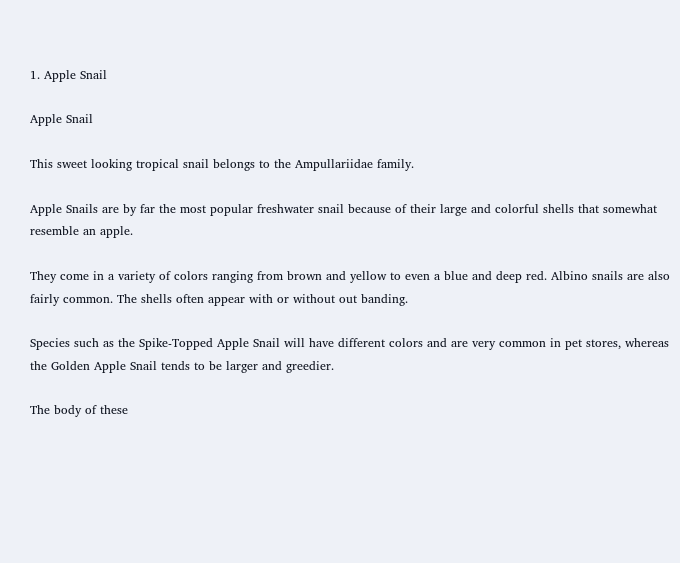1. Apple Snail

Apple Snail

This sweet looking tropical snail belongs to the Ampullariidae family.

Apple Snails are by far the most popular freshwater snail because of their large and colorful shells that somewhat resemble an apple.

They come in a variety of colors ranging from brown and yellow to even a blue and deep red. Albino snails are also fairly common. The shells often appear with or without out banding.

Species such as the Spike-Topped Apple Snail will have different colors and are very common in pet stores, whereas the Golden Apple Snail tends to be larger and greedier.

The body of these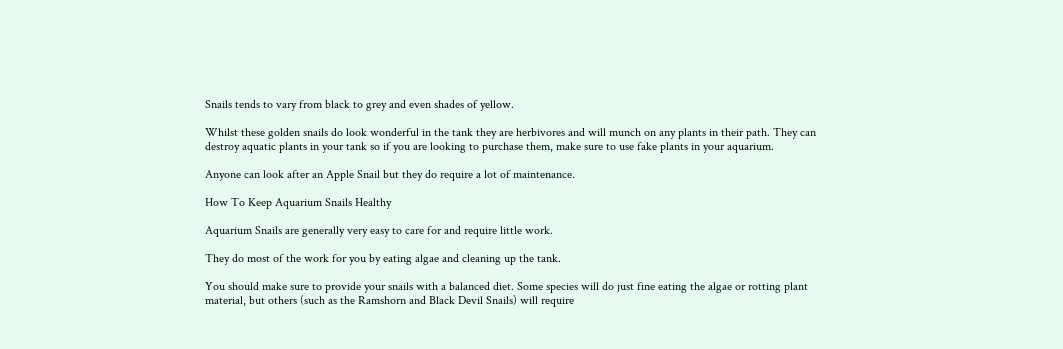Snails tends to vary from black to grey and even shades of yellow.

Whilst these golden snails do look wonderful in the tank they are herbivores and will munch on any plants in their path. They can destroy aquatic plants in your tank so if you are looking to purchase them, make sure to use fake plants in your aquarium.

Anyone can look after an Apple Snail but they do require a lot of maintenance.

How To Keep Aquarium Snails Healthy

Aquarium Snails are generally very easy to care for and require little work.

They do most of the work for you by eating algae and cleaning up the tank.

You should make sure to provide your snails with a balanced diet. Some species will do just fine eating the algae or rotting plant material, but others (such as the Ramshorn and Black Devil Snails) will require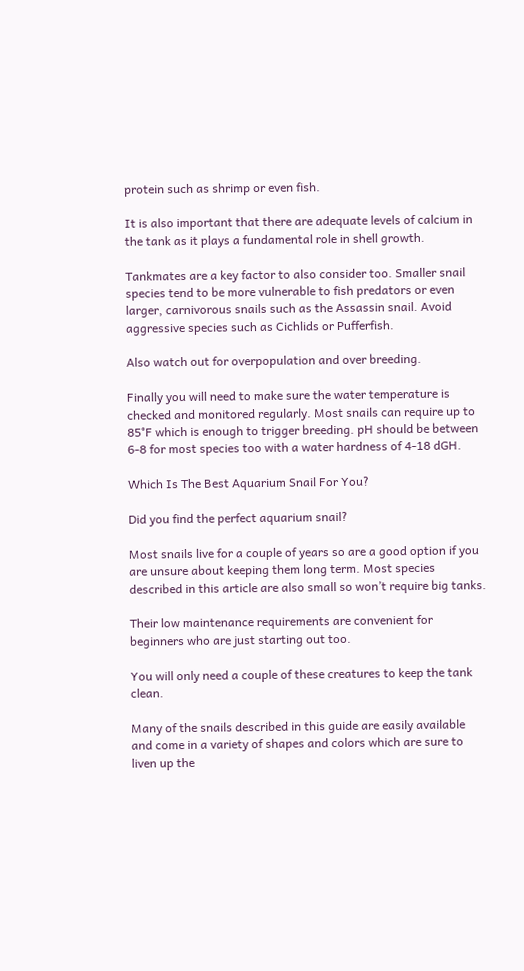protein such as shrimp or even fish.

It is also important that there are adequate levels of calcium in the tank as it plays a fundamental role in shell growth.

Tankmates are a key factor to also consider too. Smaller snail species tend to be more vulnerable to fish predators or even larger, carnivorous snails such as the Assassin snail. Avoid aggressive species such as Cichlids or Pufferfish.

Also watch out for overpopulation and over breeding.

Finally you will need to make sure the water temperature is checked and monitored regularly. Most snails can require up to 85°F which is enough to trigger breeding. pH should be between 6-8 for most species too with a water hardness of 4-18 dGH.

Which Is The Best Aquarium Snail For You?

Did you find the perfect aquarium snail?

Most snails live for a couple of years so are a good option if you are unsure about keeping them long term. Most species described in this article are also small so won’t require big tanks.

Their low maintenance requirements are convenient for beginners who are just starting out too.

You will only need a couple of these creatures to keep the tank clean.

Many of the snails described in this guide are easily available and come in a variety of shapes and colors which are sure to liven up the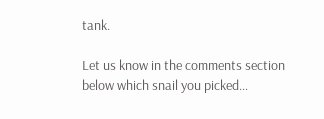tank.

Let us know in the comments section below which snail you picked…